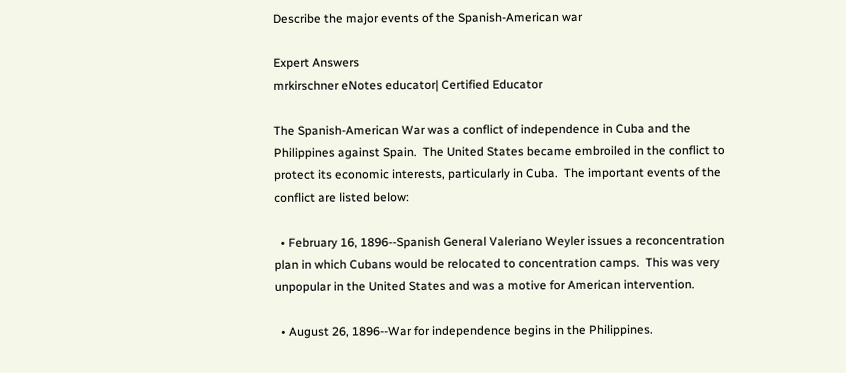Describe the major events of the Spanish-American war

Expert Answers
mrkirschner eNotes educator| Certified Educator

The Spanish-American War was a conflict of independence in Cuba and the Philippines against Spain.  The United States became embroiled in the conflict to protect its economic interests, particularly in Cuba.  The important events of the conflict are listed below:

  • February 16, 1896--Spanish General Valeriano Weyler issues a reconcentration plan in which Cubans would be relocated to concentration camps.  This was very unpopular in the United States and was a motive for American intervention.

  • August 26, 1896--War for independence begins in the Philippines.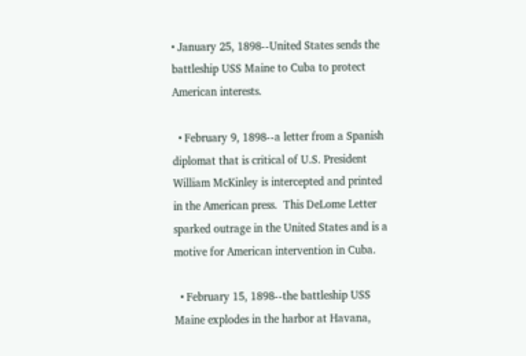• January 25, 1898--United States sends the battleship USS Maine to Cuba to protect American interests.

  • February 9, 1898--a letter from a Spanish diplomat that is critical of U.S. President William McKinley is intercepted and printed in the American press.  This DeLome Letter sparked outrage in the United States and is a motive for American intervention in Cuba.

  • February 15, 1898--the battleship USS Maine explodes in the harbor at Havana,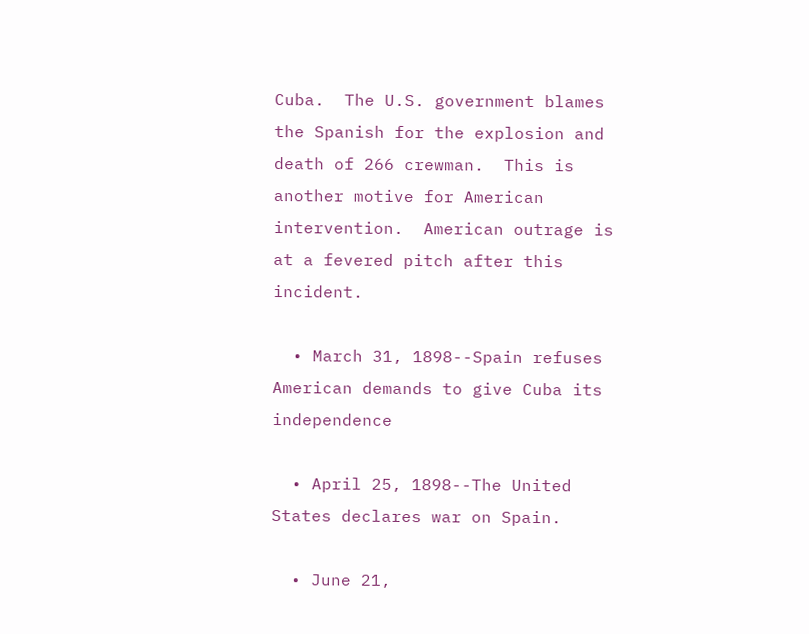Cuba.  The U.S. government blames the Spanish for the explosion and death of 266 crewman.  This is another motive for American intervention.  American outrage is at a fevered pitch after this incident.

  • March 31, 1898--Spain refuses American demands to give Cuba its independence

  • April 25, 1898--The United States declares war on Spain.

  • June 21,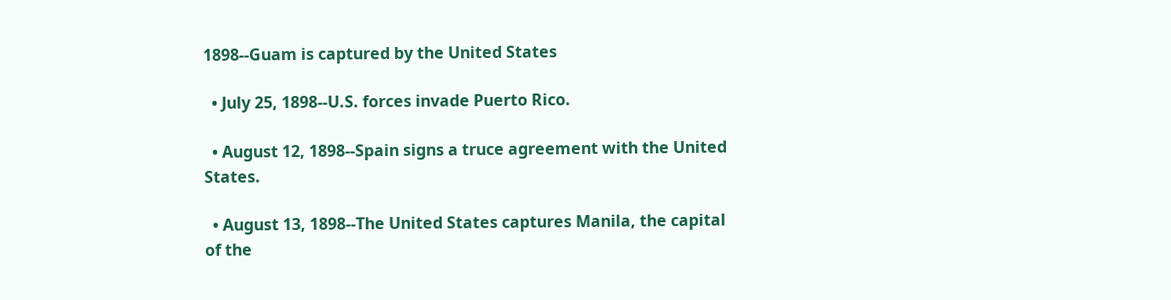1898--Guam is captured by the United States

  • July 25, 1898--U.S. forces invade Puerto Rico.

  • August 12, 1898--Spain signs a truce agreement with the United States.

  • August 13, 1898--The United States captures Manila, the capital of the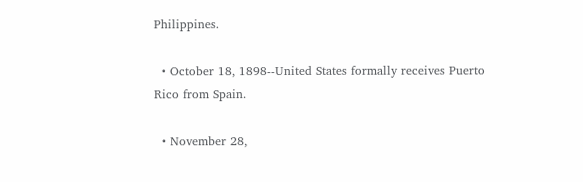Philippines.

  • October 18, 1898--United States formally receives Puerto Rico from Spain.

  • November 28,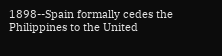1898--Spain formally cedes the Philippines to the United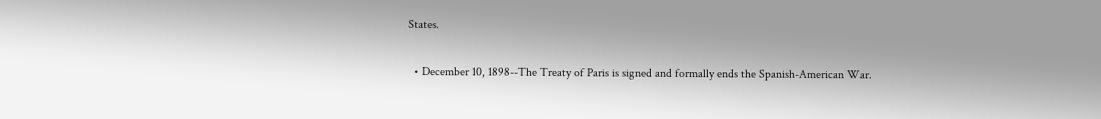States.

  • December 10, 1898--The Treaty of Paris is signed and formally ends the Spanish-American War.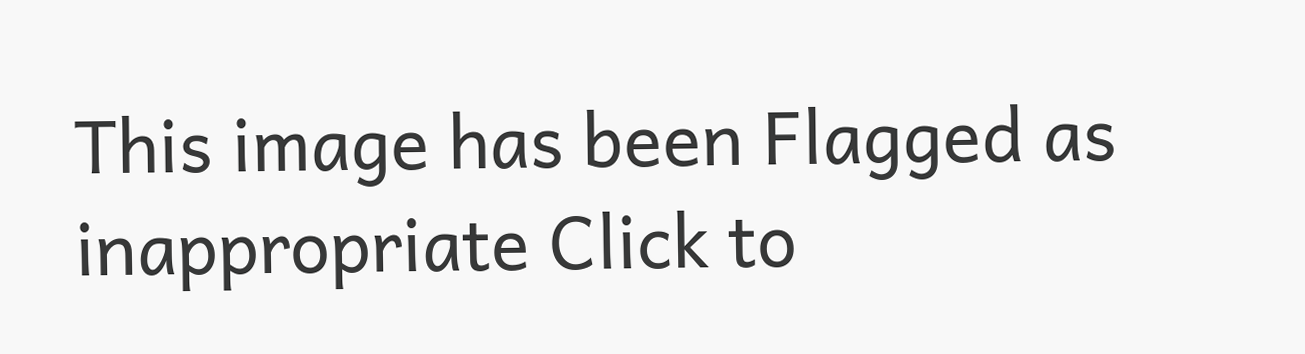This image has been Flagged as inappropriate Click to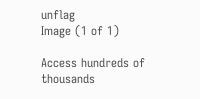unflag
Image (1 of 1)

Access hundreds of thousands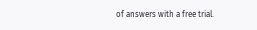of answers with a free trial.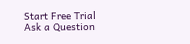Start Free Trial
Ask a Question